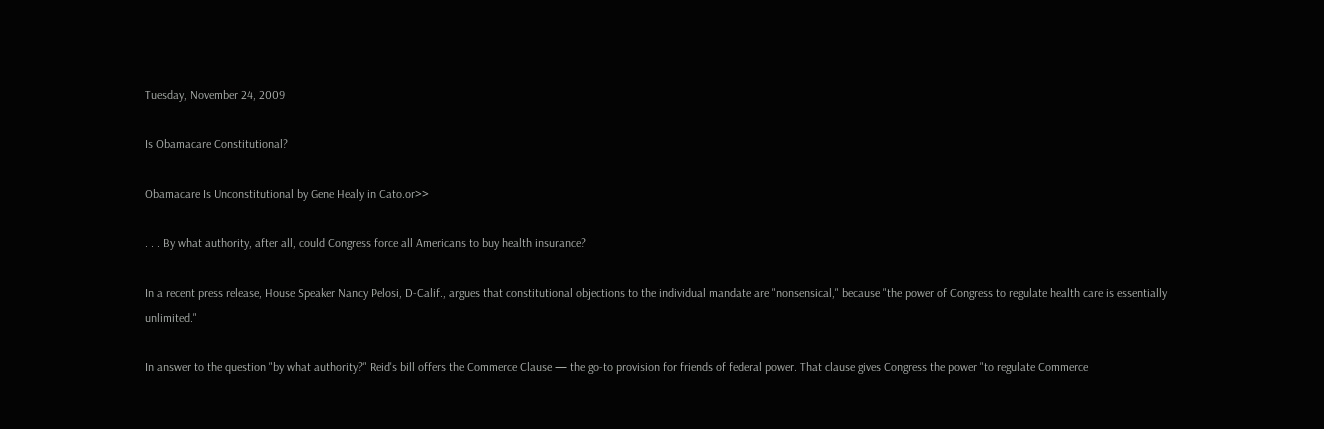Tuesday, November 24, 2009

Is Obamacare Constitutional?

Obamacare Is Unconstitutional by Gene Healy in Cato.or>>

. . . By what authority, after all, could Congress force all Americans to buy health insurance?

In a recent press release, House Speaker Nancy Pelosi, D-Calif., argues that constitutional objections to the individual mandate are "nonsensical," because "the power of Congress to regulate health care is essentially unlimited."

In answer to the question "by what authority?" Reid's bill offers the Commerce Clause — the go-to provision for friends of federal power. That clause gives Congress the power "to regulate Commerce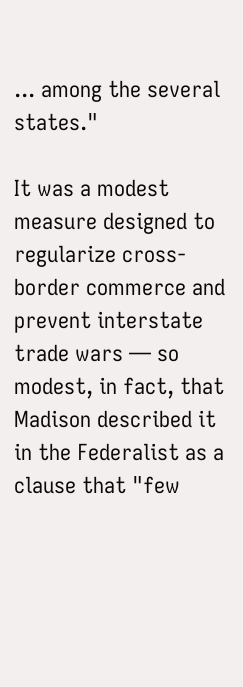... among the several states."

It was a modest measure designed to regularize cross-border commerce and prevent interstate trade wars — so modest, in fact, that Madison described it in the Federalist as a clause that "few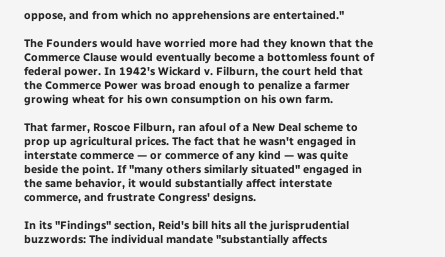oppose, and from which no apprehensions are entertained."

The Founders would have worried more had they known that the Commerce Clause would eventually become a bottomless fount of federal power. In 1942's Wickard v. Filburn, the court held that the Commerce Power was broad enough to penalize a farmer growing wheat for his own consumption on his own farm.

That farmer, Roscoe Filburn, ran afoul of a New Deal scheme to prop up agricultural prices. The fact that he wasn't engaged in interstate commerce — or commerce of any kind — was quite beside the point. If "many others similarly situated" engaged in the same behavior, it would substantially affect interstate commerce, and frustrate Congress' designs.

In its "Findings" section, Reid's bill hits all the jurisprudential buzzwords: The individual mandate "substantially affects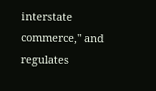interstate commerce," and regulates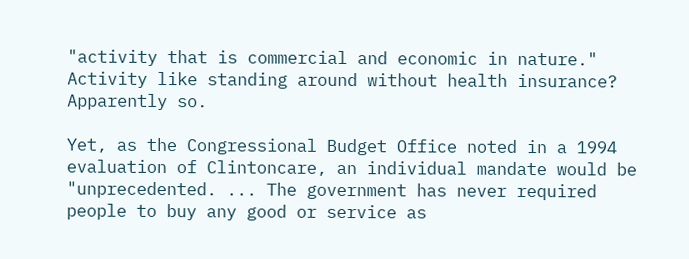"activity that is commercial and economic in nature." Activity like standing around without health insurance? Apparently so.

Yet, as the Congressional Budget Office noted in a 1994 evaluation of Clintoncare, an individual mandate would be "unprecedented. ... The government has never required people to buy any good or service as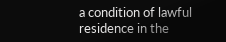a condition of lawful residence in the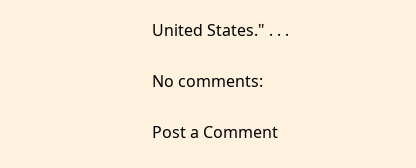United States." . . .

No comments:

Post a Comment